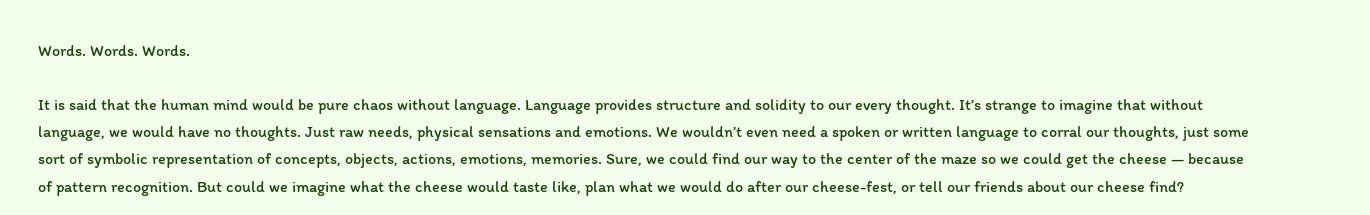Words. Words. Words.

It is said that the human mind would be pure chaos without language. Language provides structure and solidity to our every thought. It’s strange to imagine that without language, we would have no thoughts. Just raw needs, physical sensations and emotions. We wouldn’t even need a spoken or written language to corral our thoughts, just some sort of symbolic representation of concepts, objects, actions, emotions, memories. Sure, we could find our way to the center of the maze so we could get the cheese — because of pattern recognition. But could we imagine what the cheese would taste like, plan what we would do after our cheese-fest, or tell our friends about our cheese find?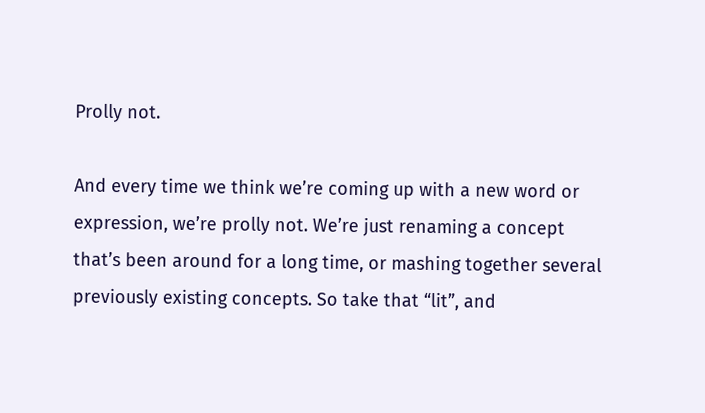Prolly not.

And every time we think we’re coming up with a new word or expression, we’re prolly not. We’re just renaming a concept that’s been around for a long time, or mashing together several previously existing concepts. So take that “lit”, and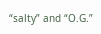“salty” and “O.G.”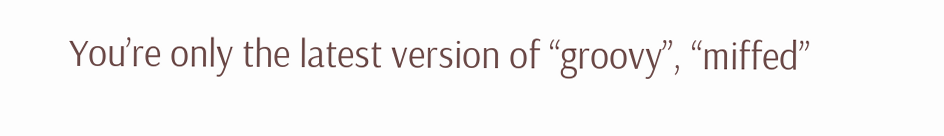You’re only the latest version of “groovy”, “miffed”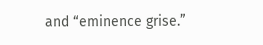and “eminence grise.”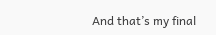And that’s my final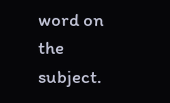word on the subject.